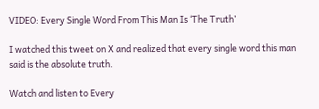VIDEO: Every Single Word From This Man Is ‘The Truth’

I watched this tweet on X and realized that every single word this man said is the absolute truth.

Watch and listen to Every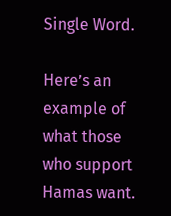Single Word.

Here’s an example of what those who support Hamas want.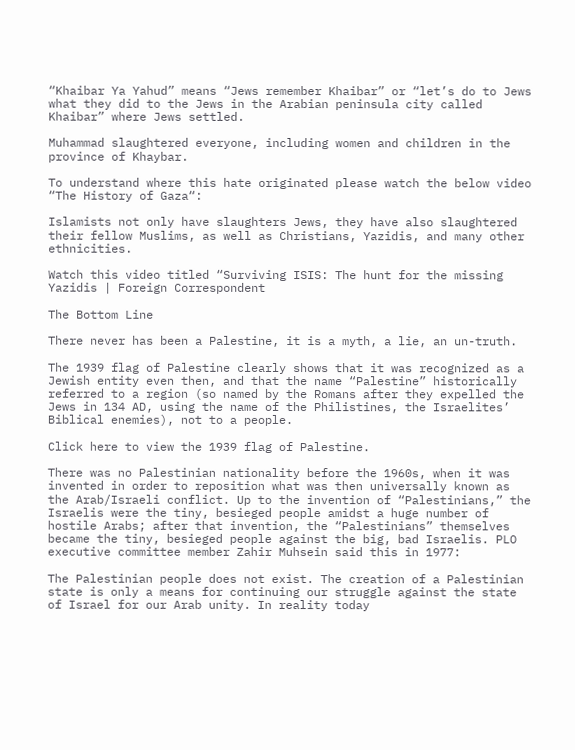“Khaibar Ya Yahud” means “Jews remember Khaibar” or “let’s do to Jews what they did to the Jews in the Arabian peninsula city called Khaibar” where Jews settled.

Muhammad slaughtered everyone, including women and children in the province of Khaybar.

To understand where this hate originated please watch the below video “The History of Gaza“:

Islamists not only have slaughters Jews, they have also slaughtered their fellow Muslims, as well as Christians, Yazidis, and many other ethnicities.

Watch this video titled “Surviving ISIS: The hunt for the missing Yazidis | Foreign Correspondent

The Bottom Line

There never has been a Palestine, it is a myth, a lie, an un-truth.

The 1939 flag of Palestine clearly shows that it was recognized as a Jewish entity even then, and that the name “Palestine” historically referred to a region (so named by the Romans after they expelled the Jews in 134 AD, using the name of the Philistines, the Israelites’ Biblical enemies), not to a people.

Click here to view the 1939 flag of Palestine.

There was no Palestinian nationality before the 1960s, when it was invented in order to reposition what was then universally known as the Arab/Israeli conflict. Up to the invention of “Palestinians,” the Israelis were the tiny, besieged people amidst a huge number of hostile Arabs; after that invention, the “Palestinians” themselves became the tiny, besieged people against the big, bad Israelis. PLO executive committee member Zahir Muhsein said this in 1977:

The Palestinian people does not exist. The creation of a Palestinian state is only a means for continuing our struggle against the state of Israel for our Arab unity. In reality today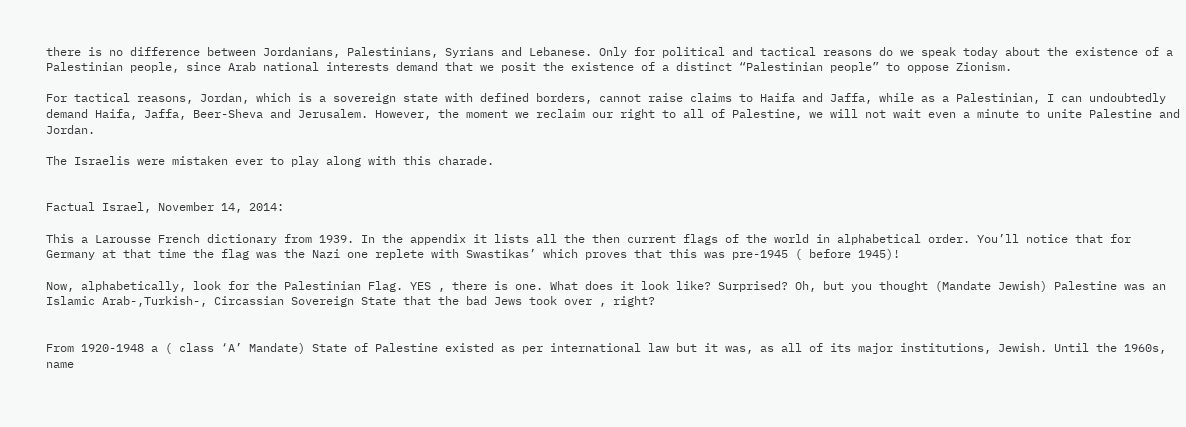there is no difference between Jordanians, Palestinians, Syrians and Lebanese. Only for political and tactical reasons do we speak today about the existence of a Palestinian people, since Arab national interests demand that we posit the existence of a distinct “Palestinian people” to oppose Zionism.

For tactical reasons, Jordan, which is a sovereign state with defined borders, cannot raise claims to Haifa and Jaffa, while as a Palestinian, I can undoubtedly demand Haifa, Jaffa, Beer-Sheva and Jerusalem. However, the moment we reclaim our right to all of Palestine, we will not wait even a minute to unite Palestine and Jordan.

The Israelis were mistaken ever to play along with this charade.


Factual Israel, November 14, 2014:

This a Larousse French dictionary from 1939. In the appendix it lists all the then current flags of the world in alphabetical order. You’ll notice that for Germany at that time the flag was the Nazi one replete with Swastikas’ which proves that this was pre-1945 ( before 1945)!

Now, alphabetically, look for the Palestinian Flag. YES , there is one. What does it look like? Surprised? Oh, but you thought (Mandate Jewish) Palestine was an Islamic Arab-,Turkish-, Circassian Sovereign State that the bad Jews took over , right?


From 1920-1948 a ( class ‘A’ Mandate) State of Palestine existed as per international law but it was, as all of its major institutions, Jewish. Until the 1960s, name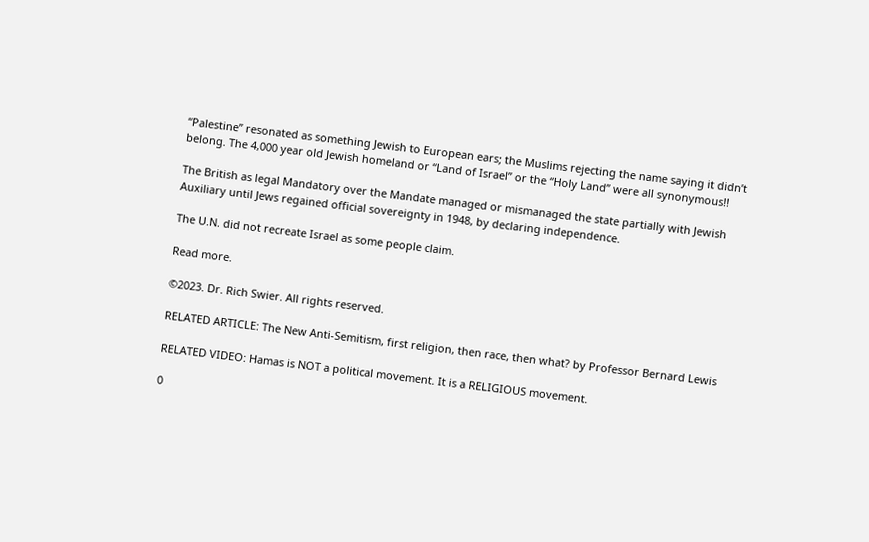“Palestine” resonated as something Jewish to European ears; the Muslims rejecting the name saying it didn’t belong. The 4,000 year old Jewish homeland or “Land of Israel” or the “Holy Land” were all synonymous!!

The British as legal Mandatory over the Mandate managed or mismanaged the state partially with Jewish Auxiliary until Jews regained official sovereignty in 1948, by declaring independence.

The U.N. did not recreate Israel as some people claim.

Read more.

©2023. Dr. Rich Swier. All rights reserved.

RELATED ARTICLE: The New Anti-Semitism, first religion, then race, then what? by Professor Bernard Lewis

RELATED VIDEO: Hamas is NOT a political movement. It is a RELIGIOUS movement.

0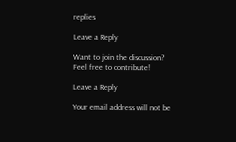replies

Leave a Reply

Want to join the discussion?
Feel free to contribute!

Leave a Reply

Your email address will not be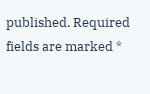published. Required fields are marked *